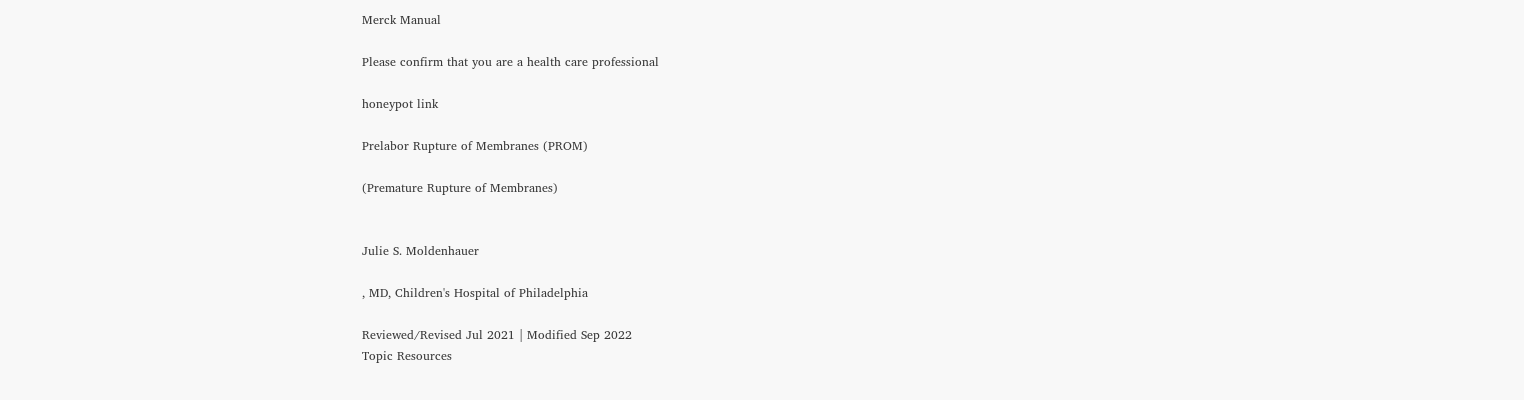Merck Manual

Please confirm that you are a health care professional

honeypot link

Prelabor Rupture of Membranes (PROM)

(Premature Rupture of Membranes)


Julie S. Moldenhauer

, MD, Children's Hospital of Philadelphia

Reviewed/Revised Jul 2021 | Modified Sep 2022
Topic Resources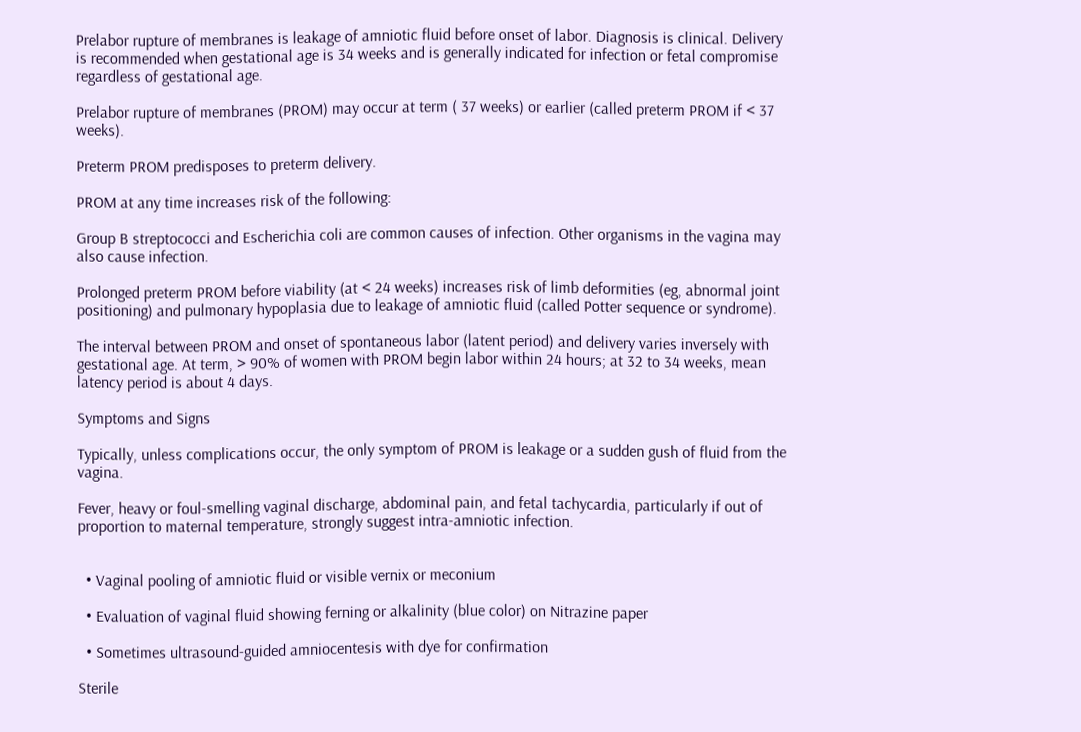Prelabor rupture of membranes is leakage of amniotic fluid before onset of labor. Diagnosis is clinical. Delivery is recommended when gestational age is 34 weeks and is generally indicated for infection or fetal compromise regardless of gestational age.

Prelabor rupture of membranes (PROM) may occur at term ( 37 weeks) or earlier (called preterm PROM if < 37 weeks).

Preterm PROM predisposes to preterm delivery.

PROM at any time increases risk of the following:

Group B streptococci and Escherichia coli are common causes of infection. Other organisms in the vagina may also cause infection.

Prolonged preterm PROM before viability (at < 24 weeks) increases risk of limb deformities (eg, abnormal joint positioning) and pulmonary hypoplasia due to leakage of amniotic fluid (called Potter sequence or syndrome).

The interval between PROM and onset of spontaneous labor (latent period) and delivery varies inversely with gestational age. At term, > 90% of women with PROM begin labor within 24 hours; at 32 to 34 weeks, mean latency period is about 4 days.

Symptoms and Signs

Typically, unless complications occur, the only symptom of PROM is leakage or a sudden gush of fluid from the vagina.

Fever, heavy or foul-smelling vaginal discharge, abdominal pain, and fetal tachycardia, particularly if out of proportion to maternal temperature, strongly suggest intra-amniotic infection.


  • Vaginal pooling of amniotic fluid or visible vernix or meconium

  • Evaluation of vaginal fluid showing ferning or alkalinity (blue color) on Nitrazine paper

  • Sometimes ultrasound-guided amniocentesis with dye for confirmation

Sterile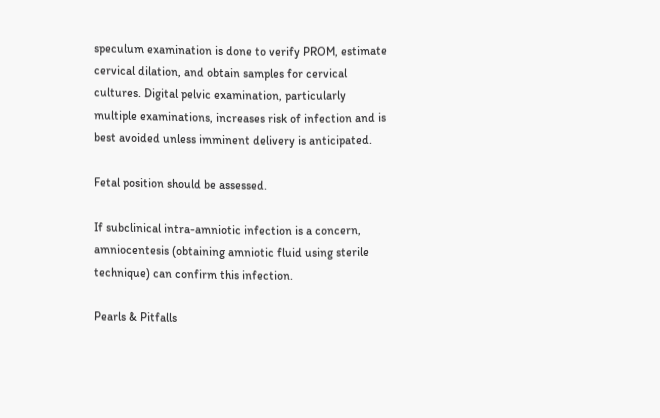speculum examination is done to verify PROM, estimate cervical dilation, and obtain samples for cervical cultures. Digital pelvic examination, particularly multiple examinations, increases risk of infection and is best avoided unless imminent delivery is anticipated.

Fetal position should be assessed.

If subclinical intra-amniotic infection is a concern, amniocentesis (obtaining amniotic fluid using sterile technique) can confirm this infection.

Pearls & Pitfalls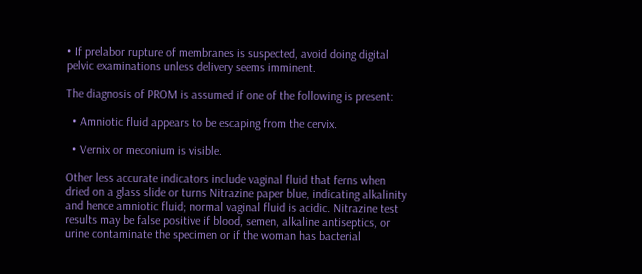• If prelabor rupture of membranes is suspected, avoid doing digital pelvic examinations unless delivery seems imminent.

The diagnosis of PROM is assumed if one of the following is present:

  • Amniotic fluid appears to be escaping from the cervix.

  • Vernix or meconium is visible.

Other less accurate indicators include vaginal fluid that ferns when dried on a glass slide or turns Nitrazine paper blue, indicating alkalinity and hence amniotic fluid; normal vaginal fluid is acidic. Nitrazine test results may be false positive if blood, semen, alkaline antiseptics, or urine contaminate the specimen or if the woman has bacterial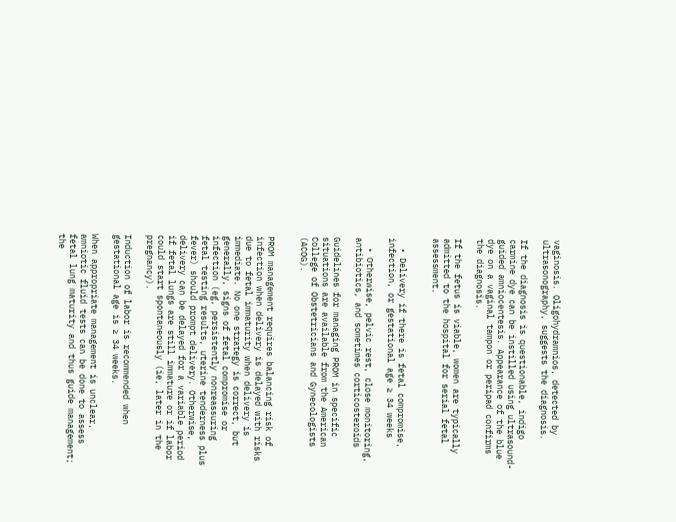vaginosis. Oligohydramnios, detected by ultrasonography, suggests the diagnosis.

If the diagnosis is questionable, indigo carmine dye can be instilled using ultrasound-guided amniocentesis. Appearance of the blue dye on a vaginal tampon or peripad confirms the diagnosis.

If the fetus is viable, women are typically admitted to the hospital for serial fetal assessment.


  • Delivery if there is fetal compromise, infection, or gestational age ≥ 34 weeks

  • Otherwise, pelvic rest, close monitoring, antibiotics, and sometimes corticosteroids

Guidelines for managing PROM in specific situations are available from the American College of Obstetricians and Gynecologists (ACOG).


PROM management requires balancing risk of infection when delivery is delayed with risks due to fetal immaturity when delivery is immediate. No one strategy is correct, but generally, signs of fetal compromise or infection (eg, persistently nonreassuring fetal testing results, uterine tenderness plus fever) should prompt delivery. Otherwise, delivery can be delayed for a variable period if fetal lungs are still immature or if labor could start spontaneously (ie, later in the pregnancy).

Induction of labor is recommended when gestational age is ≥ 34 weeks.

When appropriate management is unclear, amniotic fluid tests can be done to assess fetal lung maturity and thus guide management; the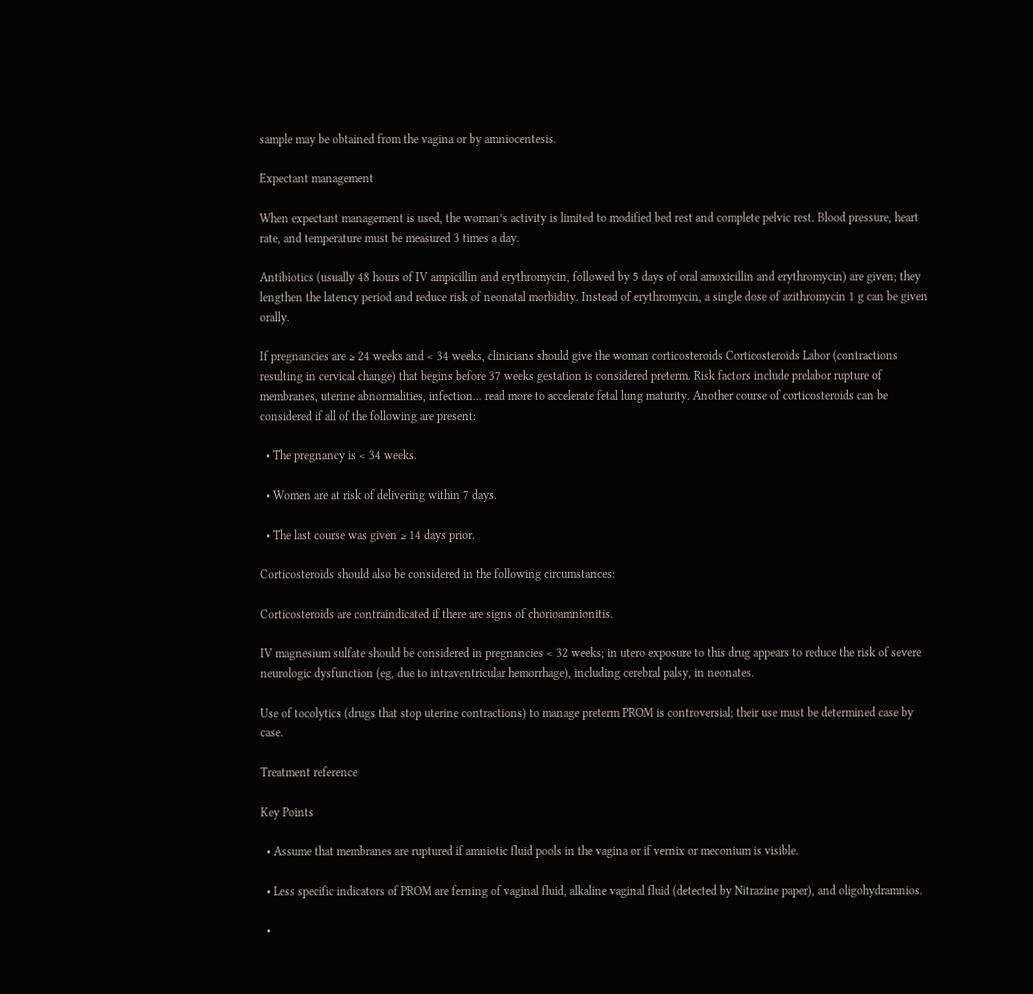sample may be obtained from the vagina or by amniocentesis.

Expectant management

When expectant management is used, the woman’s activity is limited to modified bed rest and complete pelvic rest. Blood pressure, heart rate, and temperature must be measured 3 times a day.

Antibiotics (usually 48 hours of IV ampicillin and erythromycin, followed by 5 days of oral amoxicillin and erythromycin) are given; they lengthen the latency period and reduce risk of neonatal morbidity. Instead of erythromycin, a single dose of azithromycin 1 g can be given orally.

If pregnancies are ≥ 24 weeks and < 34 weeks, clinicians should give the woman corticosteroids Corticosteroids Labor (contractions resulting in cervical change) that begins before 37 weeks gestation is considered preterm. Risk factors include prelabor rupture of membranes, uterine abnormalities, infection... read more to accelerate fetal lung maturity. Another course of corticosteroids can be considered if all of the following are present:

  • The pregnancy is < 34 weeks.

  • Women are at risk of delivering within 7 days.

  • The last course was given ≥ 14 days prior.

Corticosteroids should also be considered in the following circumstances:

Corticosteroids are contraindicated if there are signs of chorioamnionitis.

IV magnesium sulfate should be considered in pregnancies < 32 weeks; in utero exposure to this drug appears to reduce the risk of severe neurologic dysfunction (eg, due to intraventricular hemorrhage), including cerebral palsy, in neonates.

Use of tocolytics (drugs that stop uterine contractions) to manage preterm PROM is controversial; their use must be determined case by case.

Treatment reference

Key Points

  • Assume that membranes are ruptured if amniotic fluid pools in the vagina or if vernix or meconium is visible.

  • Less specific indicators of PROM are ferning of vaginal fluid, alkaline vaginal fluid (detected by Nitrazine paper), and oligohydramnios.

  •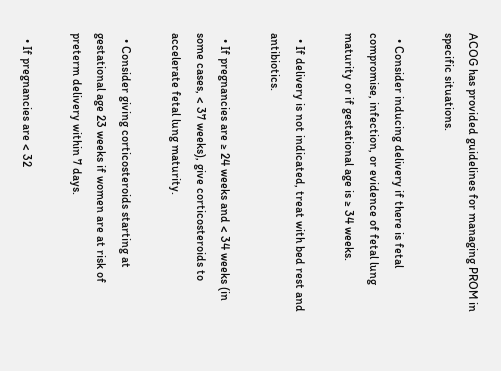ACOG has provided guidelines for managing PROM in specific situations.

  • Consider inducing delivery if there is fetal compromise, infection, or evidence of fetal lung maturity or if gestational age is ≥ 34 weeks.

  • If delivery is not indicated, treat with bed rest and antibiotics.

  • If pregnancies are ≥ 24 weeks and < 34 weeks (in some cases, < 37 weeks), give corticosteroids to accelerate fetal lung maturity.

  • Consider giving corticosteroids starting at gestational age 23 weeks if women are at risk of preterm delivery within 7 days.

  • If pregnancies are < 32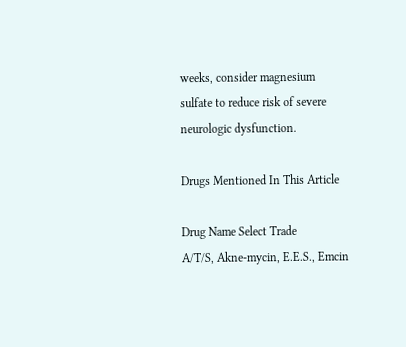weeks, consider magnesium sulfate to reduce risk of severe neurologic dysfunction.

Drugs Mentioned In This Article

Drug Name Select Trade
A/T/S, Akne-mycin, E.E.S., Emcin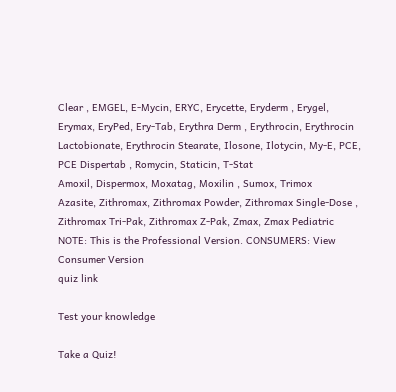Clear , EMGEL, E-Mycin, ERYC, Erycette, Eryderm , Erygel, Erymax, EryPed, Ery-Tab, Erythra Derm , Erythrocin, Erythrocin Lactobionate, Erythrocin Stearate, Ilosone, Ilotycin, My-E, PCE, PCE Dispertab , Romycin, Staticin, T-Stat
Amoxil, Dispermox, Moxatag, Moxilin , Sumox, Trimox
Azasite, Zithromax, Zithromax Powder, Zithromax Single-Dose , Zithromax Tri-Pak, Zithromax Z-Pak, Zmax, Zmax Pediatric
NOTE: This is the Professional Version. CONSUMERS: View Consumer Version
quiz link

Test your knowledge

Take a Quiz!